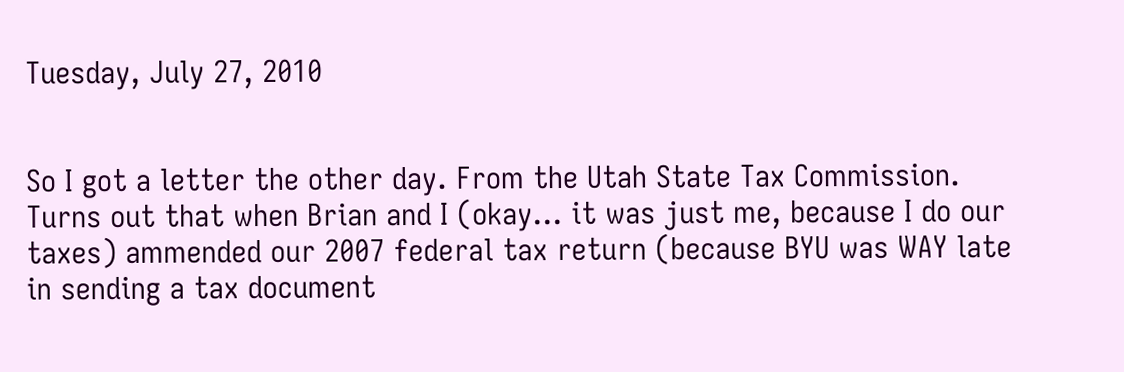Tuesday, July 27, 2010


So I got a letter the other day. From the Utah State Tax Commission. Turns out that when Brian and I (okay... it was just me, because I do our taxes) ammended our 2007 federal tax return (because BYU was WAY late in sending a tax document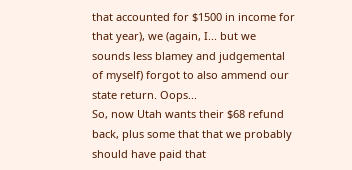that accounted for $1500 in income for that year), we (again, I... but we sounds less blamey and judgemental of myself) forgot to also ammend our state return. Oops...
So, now Utah wants their $68 refund back, plus some that that we probably should have paid that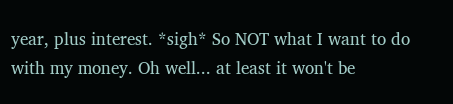year, plus interest. *sigh* So NOT what I want to do with my money. Oh well... at least it won't be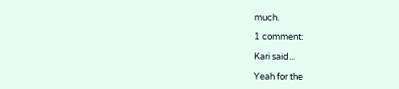much.

1 comment:

Kari said...

Yeah for the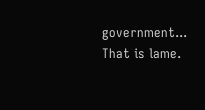government... That is lame.